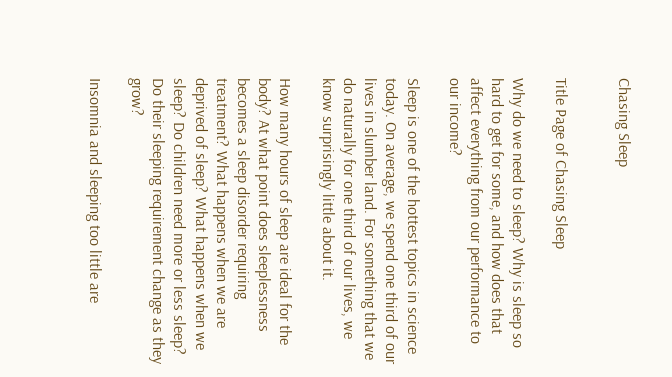Chasing Sleep


Title Page of Chasing Sleep

Why do we need to sleep? Why is sleep so hard to get for some, and how does that affect everything from our performance to our income?

Sleep is one of the hottest topics in science today. On average, we spend one third of our lives in slumber land. For something that we do naturally for one third of our lives, we know surprisingly little about it.

How many hours of sleep are ideal for the body? At what point does sleeplessness becomes a sleep disorder requiring treatment? What happens when we are deprived of sleep? What happens when we sleep? Do children need more or less sleep? Do their sleeping requirement change as they grow?

Insomnia and sleeping too little are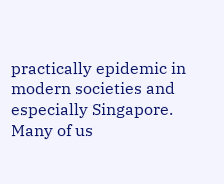practically epidemic in modern societies and especially Singapore. Many of us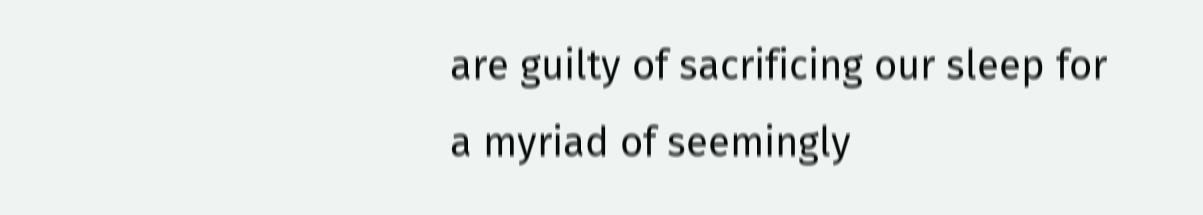are guilty of sacrificing our sleep for a myriad of seemingly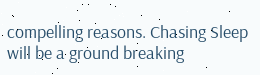compelling reasons. Chasing Sleep will be a ground breaking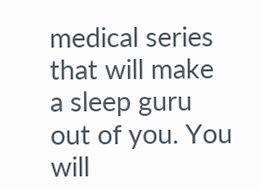medical series that will make a sleep guru out of you. You will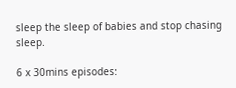sleep the sleep of babies and stop chasing sleep.

6 x 30mins episodes: